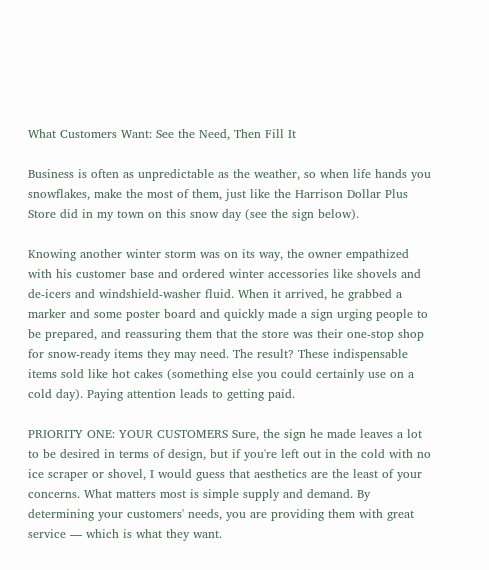What Customers Want: See the Need, Then Fill It

Business is often as unpredictable as the weather, so when life hands you snowflakes, make the most of them, just like the Harrison Dollar Plus Store did in my town on this snow day (see the sign below).

Knowing another winter storm was on its way, the owner empathized with his customer base and ordered winter accessories like shovels and de-icers and windshield-washer fluid. When it arrived, he grabbed a marker and some poster board and quickly made a sign urging people to be prepared, and reassuring them that the store was their one-stop shop for snow-ready items they may need. The result? These indispensable items sold like hot cakes (something else you could certainly use on a cold day). Paying attention leads to getting paid.

PRIORITY ONE: YOUR CUSTOMERS Sure, the sign he made leaves a lot to be desired in terms of design, but if you're left out in the cold with no ice scraper or shovel, I would guess that aesthetics are the least of your concerns. What matters most is simple supply and demand. By determining your customers' needs, you are providing them with great service — which is what they want.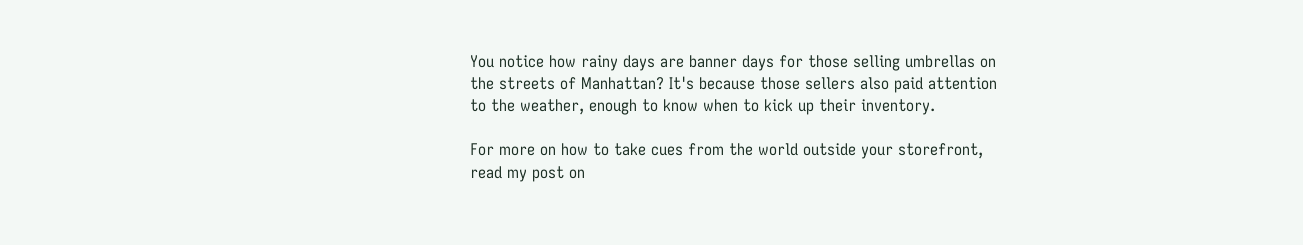You notice how rainy days are banner days for those selling umbrellas on the streets of Manhattan? It's because those sellers also paid attention to the weather, enough to know when to kick up their inventory.

For more on how to take cues from the world outside your storefront, read my post on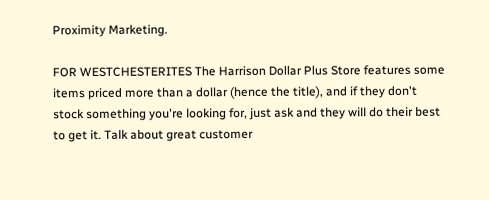Proximity Marketing.

FOR WESTCHESTERITES The Harrison Dollar Plus Store features some items priced more than a dollar (hence the title), and if they don't stock something you're looking for, just ask and they will do their best to get it. Talk about great customer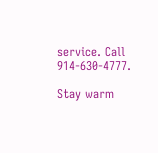service. Call 914-630-4777.

Stay warm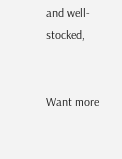and well-stocked,


Want more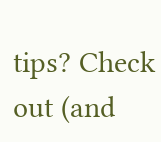tips? Check out (and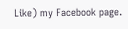Like) my Facebook page.